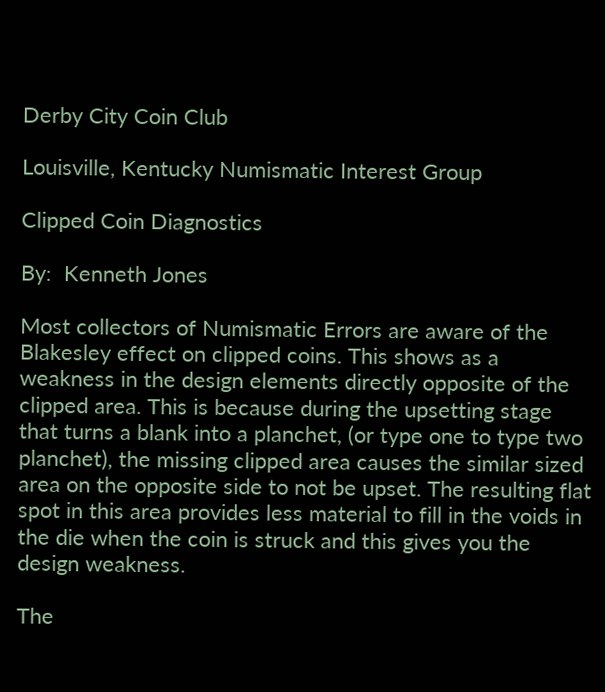Derby City Coin Club

Louisville, Kentucky Numismatic Interest Group

Clipped Coin Diagnostics

By:  Kenneth Jones

Most collectors of Numismatic Errors are aware of the Blakesley effect on clipped coins. This shows as a weakness in the design elements directly opposite of the clipped area. This is because during the upsetting stage that turns a blank into a planchet, (or type one to type two planchet), the missing clipped area causes the similar sized area on the opposite side to not be upset. The resulting flat spot in this area provides less material to fill in the voids in the die when the coin is struck and this gives you the design weakness.

The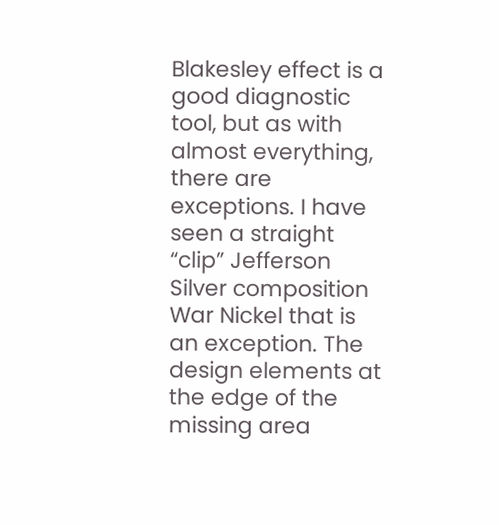Blakesley effect is a good diagnostic tool, but as with almost everything, there are exceptions. I have seen a straight “clip” Jefferson Silver composition War Nickel that is an exception. The design elements at the edge of the missing area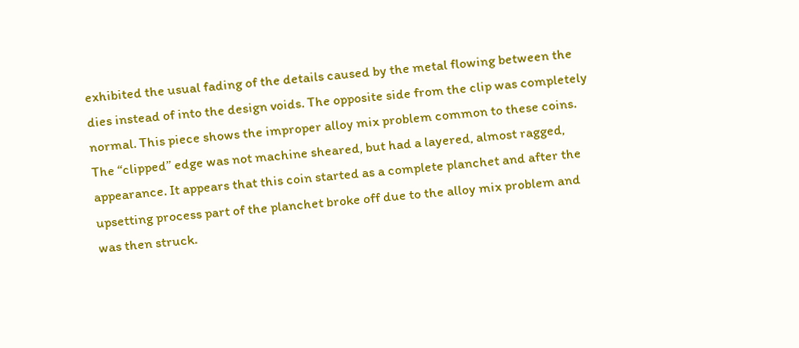exhibited the usual fading of the details caused by the metal flowing between the dies instead of into the design voids. The opposite side from the clip was completely normal. This piece shows the improper alloy mix problem common to these coins. The “clipped” edge was not machine sheared, but had a layered, almost ragged, appearance. It appears that this coin started as a complete planchet and after the upsetting process part of the planchet broke off due to the alloy mix problem and was then struck.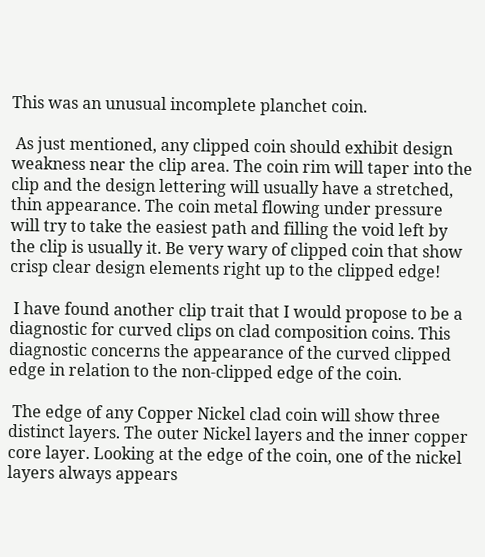This was an unusual incomplete planchet coin.

 As just mentioned, any clipped coin should exhibit design weakness near the clip area. The coin rim will taper into the clip and the design lettering will usually have a stretched, thin appearance. The coin metal flowing under pressure will try to take the easiest path and filling the void left by the clip is usually it. Be very wary of clipped coin that show crisp clear design elements right up to the clipped edge!

 I have found another clip trait that I would propose to be a diagnostic for curved clips on clad composition coins. This diagnostic concerns the appearance of the curved clipped edge in relation to the non-clipped edge of the coin.

 The edge of any Copper Nickel clad coin will show three distinct layers. The outer Nickel layers and the inner copper core layer. Looking at the edge of the coin, one of the nickel layers always appears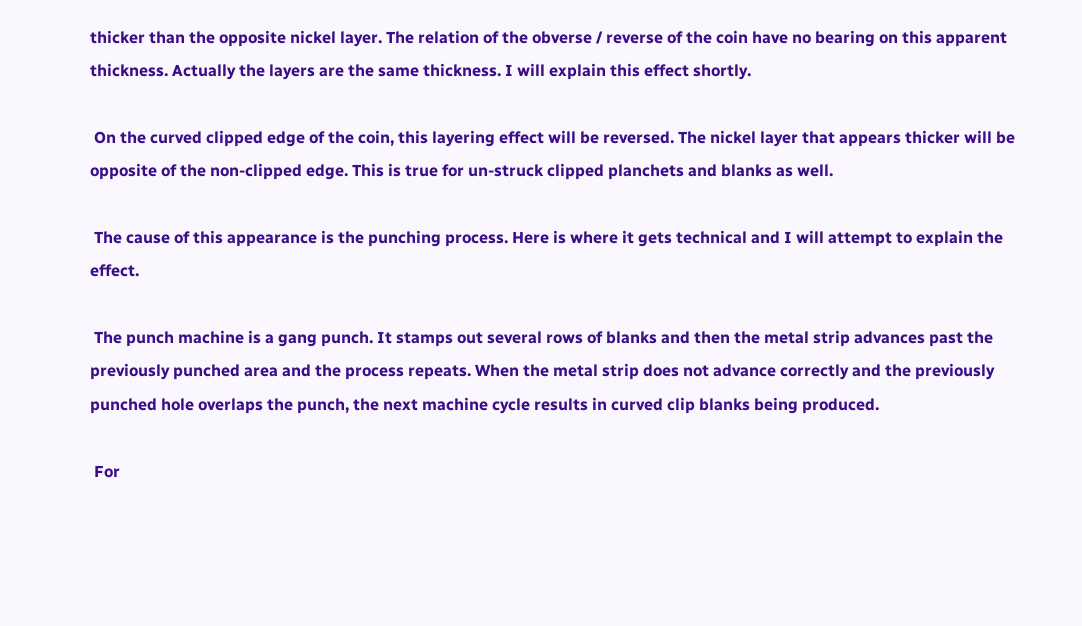thicker than the opposite nickel layer. The relation of the obverse / reverse of the coin have no bearing on this apparent thickness. Actually the layers are the same thickness. I will explain this effect shortly.

 On the curved clipped edge of the coin, this layering effect will be reversed. The nickel layer that appears thicker will be opposite of the non-clipped edge. This is true for un-struck clipped planchets and blanks as well.

 The cause of this appearance is the punching process. Here is where it gets technical and I will attempt to explain the effect.

 The punch machine is a gang punch. It stamps out several rows of blanks and then the metal strip advances past the previously punched area and the process repeats. When the metal strip does not advance correctly and the previously punched hole overlaps the punch, the next machine cycle results in curved clip blanks being produced.

 For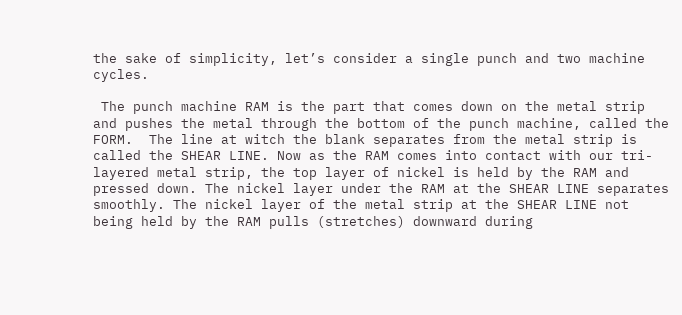the sake of simplicity, let’s consider a single punch and two machine cycles.

 The punch machine RAM is the part that comes down on the metal strip and pushes the metal through the bottom of the punch machine, called the FORM.  The line at witch the blank separates from the metal strip is called the SHEAR LINE. Now as the RAM comes into contact with our tri-layered metal strip, the top layer of nickel is held by the RAM and pressed down. The nickel layer under the RAM at the SHEAR LINE separates smoothly. The nickel layer of the metal strip at the SHEAR LINE not being held by the RAM pulls (stretches) downward during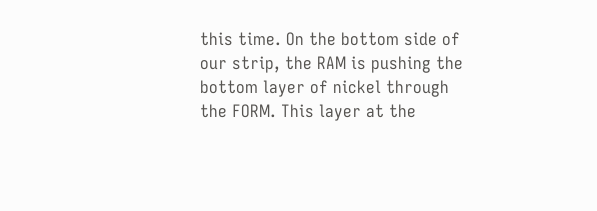this time. On the bottom side of our strip, the RAM is pushing the bottom layer of nickel through the FORM. This layer at the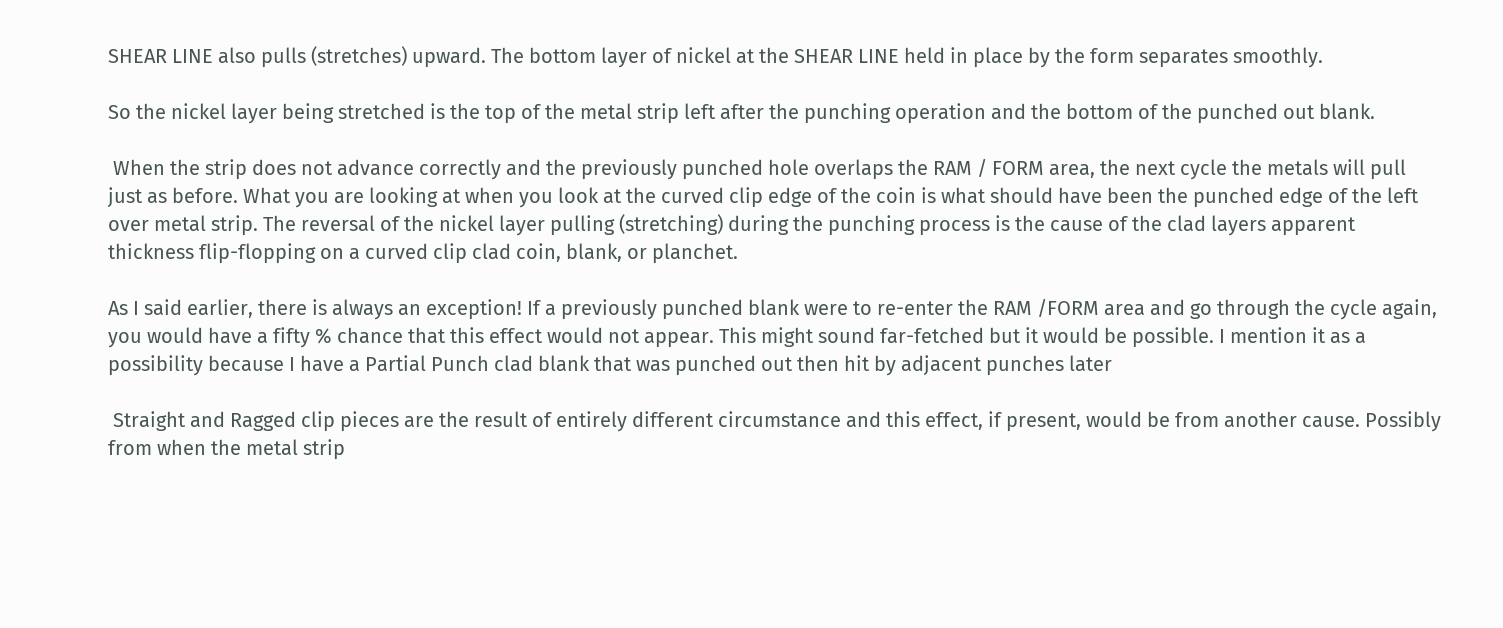SHEAR LINE also pulls (stretches) upward. The bottom layer of nickel at the SHEAR LINE held in place by the form separates smoothly.

So the nickel layer being stretched is the top of the metal strip left after the punching operation and the bottom of the punched out blank.

 When the strip does not advance correctly and the previously punched hole overlaps the RAM / FORM area, the next cycle the metals will pull just as before. What you are looking at when you look at the curved clip edge of the coin is what should have been the punched edge of the left over metal strip. The reversal of the nickel layer pulling (stretching) during the punching process is the cause of the clad layers apparent thickness flip-flopping on a curved clip clad coin, blank, or planchet.

As I said earlier, there is always an exception! If a previously punched blank were to re-enter the RAM /FORM area and go through the cycle again, you would have a fifty % chance that this effect would not appear. This might sound far-fetched but it would be possible. I mention it as a possibility because I have a Partial Punch clad blank that was punched out then hit by adjacent punches later

 Straight and Ragged clip pieces are the result of entirely different circumstance and this effect, if present, would be from another cause. Possibly from when the metal strip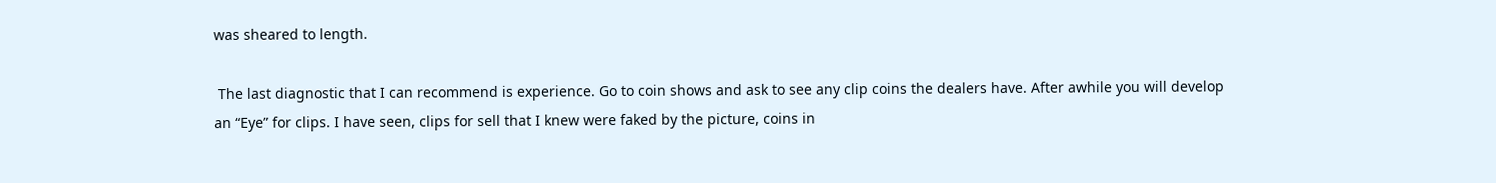was sheared to length.

 The last diagnostic that I can recommend is experience. Go to coin shows and ask to see any clip coins the dealers have. After awhile you will develop an “Eye” for clips. I have seen, clips for sell that I knew were faked by the picture, coins in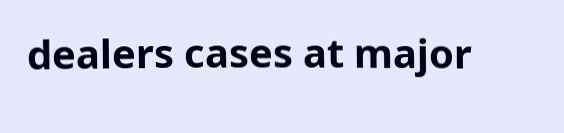dealers cases at major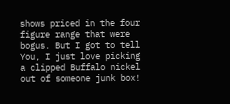shows priced in the four figure range that were bogus. But I got to tell You, I just love picking a clipped Buffalo nickel out of someone junk box!